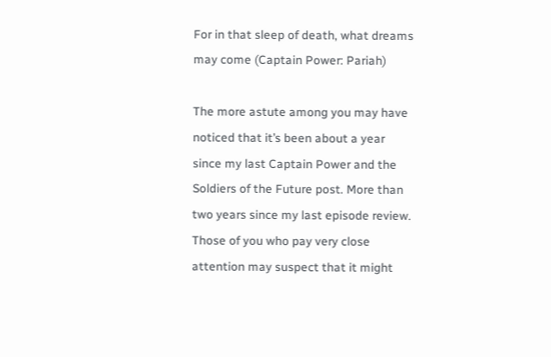For in that sleep of death, what dreams may come (Captain Power: Pariah)

The more astute among you may have noticed that it’s been about a year since my last Captain Power and the Soldiers of the Future post. More than two years since my last episode review. Those of you who pay very close attention may suspect that it might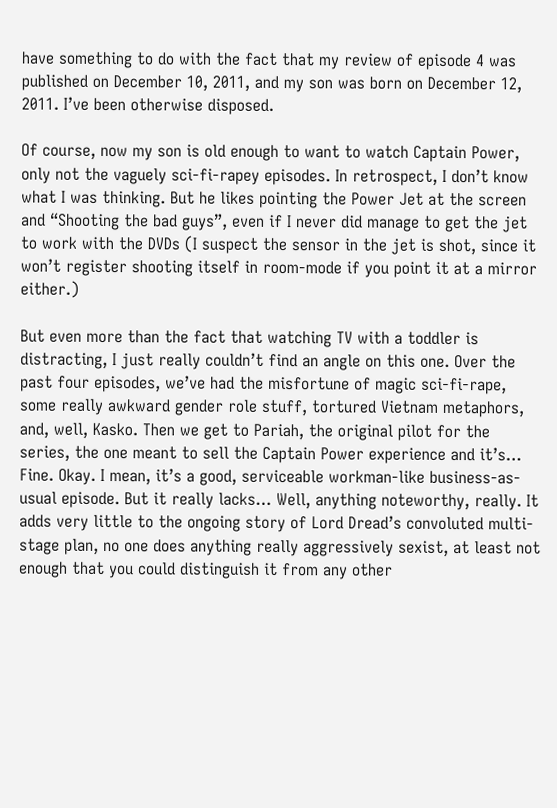have something to do with the fact that my review of episode 4 was published on December 10, 2011, and my son was born on December 12, 2011. I’ve been otherwise disposed.

Of course, now my son is old enough to want to watch Captain Power, only not the vaguely sci-fi-rapey episodes. In retrospect, I don’t know what I was thinking. But he likes pointing the Power Jet at the screen and “Shooting the bad guys”, even if I never did manage to get the jet to work with the DVDs (I suspect the sensor in the jet is shot, since it won’t register shooting itself in room-mode if you point it at a mirror either.)

But even more than the fact that watching TV with a toddler is distracting, I just really couldn’t find an angle on this one. Over the past four episodes, we’ve had the misfortune of magic sci-fi-rape, some really awkward gender role stuff, tortured Vietnam metaphors, and, well, Kasko. Then we get to Pariah, the original pilot for the series, the one meant to sell the Captain Power experience and it’s… Fine. Okay. I mean, it’s a good, serviceable workman-like business-as-usual episode. But it really lacks… Well, anything noteworthy, really. It adds very little to the ongoing story of Lord Dread’s convoluted multi-stage plan, no one does anything really aggressively sexist, at least not enough that you could distinguish it from any other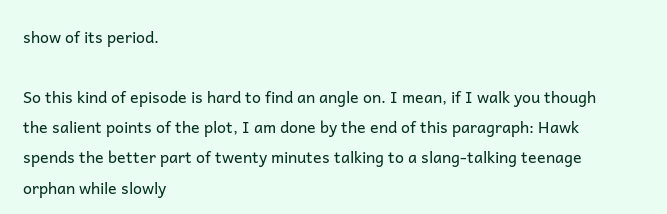show of its period.

So this kind of episode is hard to find an angle on. I mean, if I walk you though the salient points of the plot, I am done by the end of this paragraph: Hawk spends the better part of twenty minutes talking to a slang-talking teenage orphan while slowly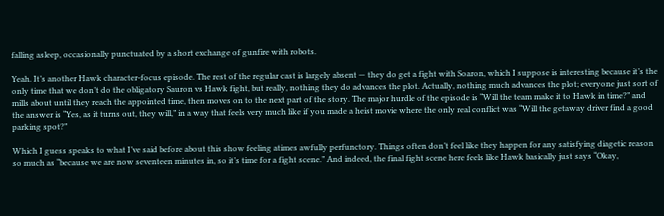falling asleep, occasionally punctuated by a short exchange of gunfire with robots.

Yeah. It’s another Hawk character-focus episode. The rest of the regular cast is largely absent — they do get a fight with Soaron, which I suppose is interesting because it’s the only time that we don’t do the obligatory Sauron vs Hawk fight, but really, nothing they do advances the plot. Actually, nothing much advances the plot; everyone just sort of mills about until they reach the appointed time, then moves on to the next part of the story. The major hurdle of the episode is “Will the team make it to Hawk in time?” and the answer is “Yes, as it turns out, they will,” in a way that feels very much like if you made a heist movie where the only real conflict was “Will the getaway driver find a good parking spot?”

Which I guess speaks to what I’ve said before about this show feeling atimes awfully perfunctory. Things often don’t feel like they happen for any satisfying diagetic reason so much as “because we are now seventeen minutes in, so it’s time for a fight scene.” And indeed, the final fight scene here feels like Hawk basically just says “Okay,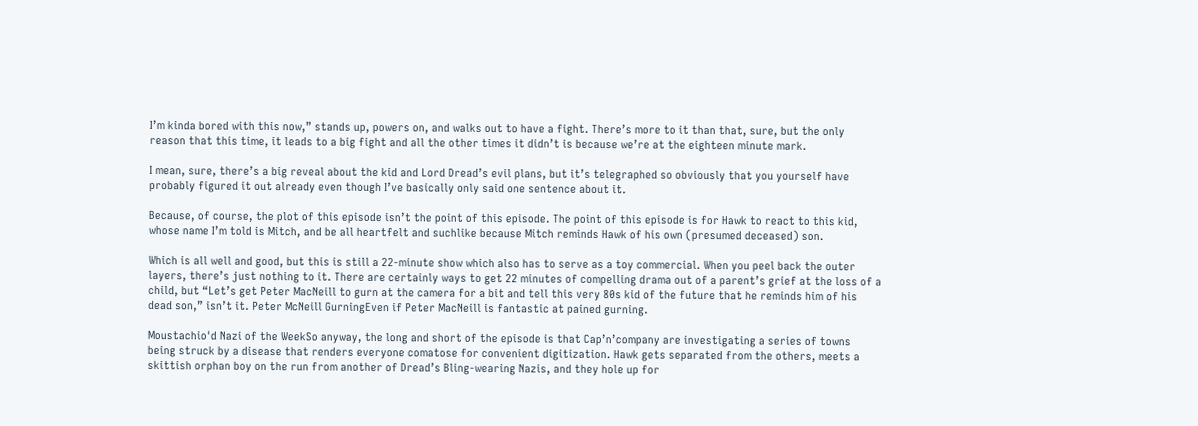I’m kinda bored with this now,” stands up, powers on, and walks out to have a fight. There’s more to it than that, sure, but the only reason that this time, it leads to a big fight and all the other times it didn’t is because we’re at the eighteen minute mark.

I mean, sure, there’s a big reveal about the kid and Lord Dread’s evil plans, but it’s telegraphed so obviously that you yourself have probably figured it out already even though I’ve basically only said one sentence about it.

Because, of course, the plot of this episode isn’t the point of this episode. The point of this episode is for Hawk to react to this kid, whose name I’m told is Mitch, and be all heartfelt and suchlike because Mitch reminds Hawk of his own (presumed deceased) son.

Which is all well and good, but this is still a 22-minute show which also has to serve as a toy commercial. When you peel back the outer layers, there’s just nothing to it. There are certainly ways to get 22 minutes of compelling drama out of a parent’s grief at the loss of a child, but “Let’s get Peter MacNeill to gurn at the camera for a bit and tell this very 80s kid of the future that he reminds him of his dead son,” isn’t it. Peter McNeill GurningEven if Peter MacNeill is fantastic at pained gurning.

Moustachio'd Nazi of the WeekSo anyway, the long and short of the episode is that Cap’n’company are investigating a series of towns being struck by a disease that renders everyone comatose for convenient digitization. Hawk gets separated from the others, meets a skittish orphan boy on the run from another of Dread’s Bling-wearing Nazis, and they hole up for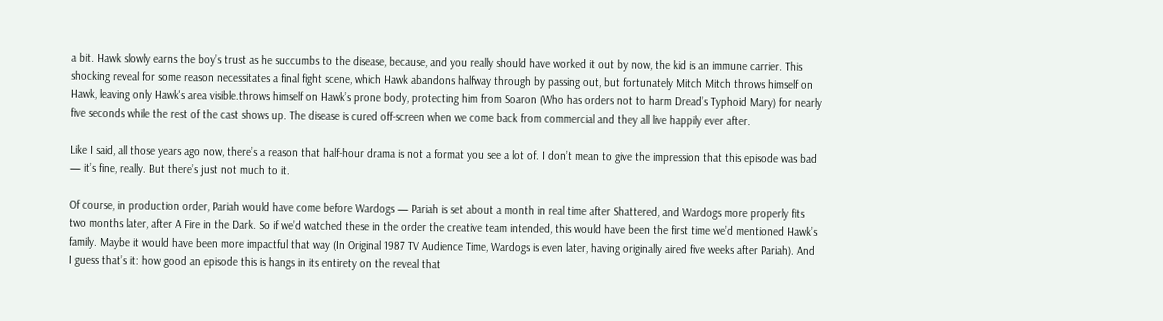a bit. Hawk slowly earns the boy’s trust as he succumbs to the disease, because, and you really should have worked it out by now, the kid is an immune carrier. This shocking reveal for some reason necessitates a final fight scene, which Hawk abandons halfway through by passing out, but fortunately Mitch Mitch throws himself on Hawk, leaving only Hawk's area visible.throws himself on Hawk’s prone body, protecting him from Soaron (Who has orders not to harm Dread’s Typhoid Mary) for nearly five seconds while the rest of the cast shows up. The disease is cured off-screen when we come back from commercial and they all live happily ever after.

Like I said, all those years ago now, there’s a reason that half-hour drama is not a format you see a lot of. I don’t mean to give the impression that this episode was bad — it’s fine, really. But there’s just not much to it.

Of course, in production order, Pariah would have come before Wardogs — Pariah is set about a month in real time after Shattered, and Wardogs more properly fits two months later, after A Fire in the Dark. So if we’d watched these in the order the creative team intended, this would have been the first time we’d mentioned Hawk’s family. Maybe it would have been more impactful that way (In Original 1987 TV Audience Time, Wardogs is even later, having originally aired five weeks after Pariah). And I guess that’s it: how good an episode this is hangs in its entirety on the reveal that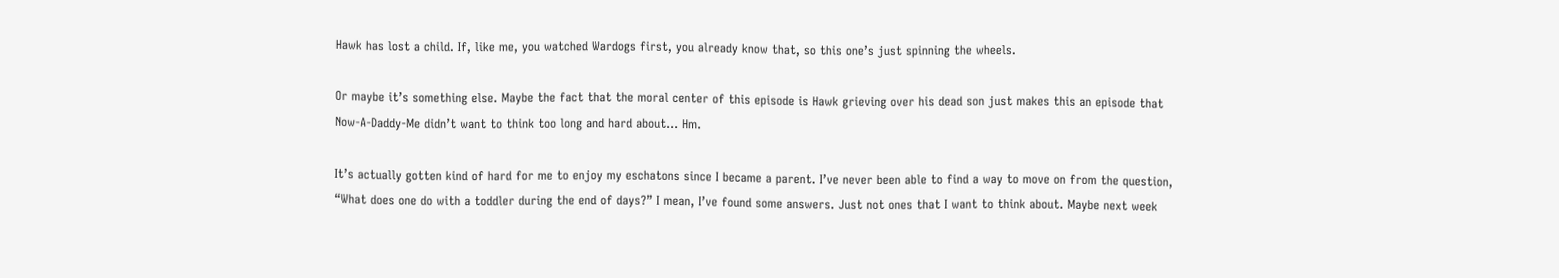Hawk has lost a child. If, like me, you watched Wardogs first, you already know that, so this one’s just spinning the wheels.

Or maybe it’s something else. Maybe the fact that the moral center of this episode is Hawk grieving over his dead son just makes this an episode that Now-A-Daddy-Me didn’t want to think too long and hard about… Hm.

It’s actually gotten kind of hard for me to enjoy my eschatons since I became a parent. I’ve never been able to find a way to move on from the question, “What does one do with a toddler during the end of days?” I mean, I’ve found some answers. Just not ones that I want to think about. Maybe next week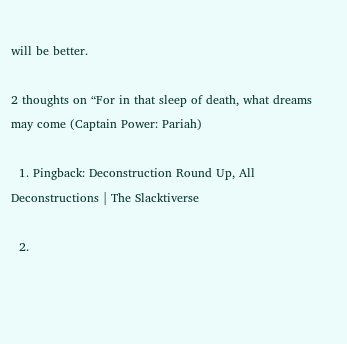will be better.

2 thoughts on “For in that sleep of death, what dreams may come (Captain Power: Pariah)

  1. Pingback: Deconstruction Round Up, All Deconstructions | The Slacktiverse

  2.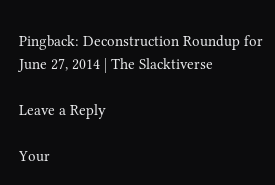Pingback: Deconstruction Roundup for June 27, 2014 | The Slacktiverse

Leave a Reply

Your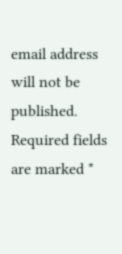email address will not be published. Required fields are marked *